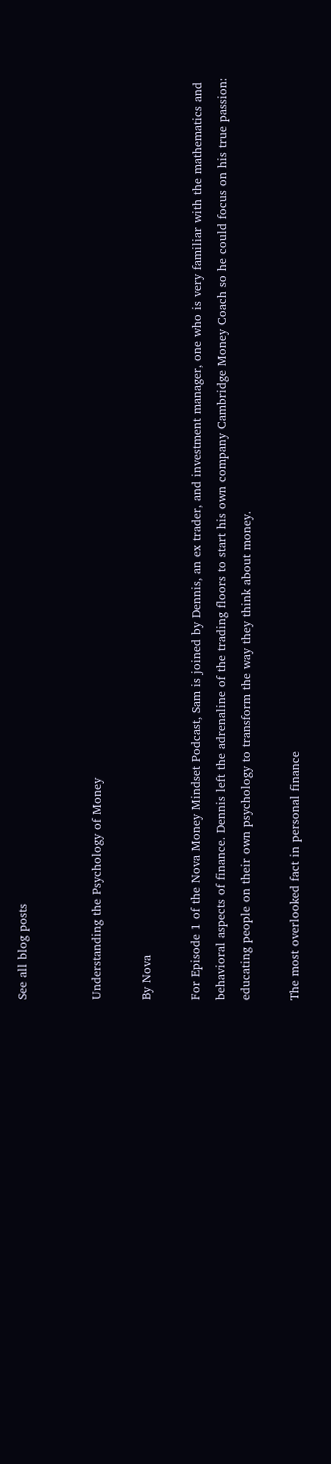See all blog posts


Understanding the Psychology of Money

By Nova

For Episode 1 of the Nova Money Mindset Podcast, Sam is joined by Dennis, an ex trader, and investment manager, one who is very familiar with the mathematics and behavioral aspects of finance. Dennis left the adrenaline of the trading floors to start his own company Cambridge Money Coach so he could focus on his true passion: educating people on their own psychology to transform the way they think about money.

The most overlooked fact in personal finance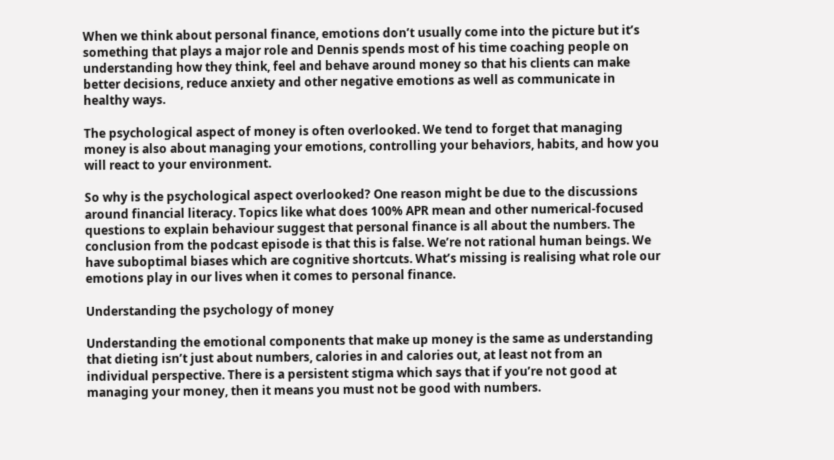When we think about personal finance, emotions don’t usually come into the picture but it’s something that plays a major role and Dennis spends most of his time coaching people on understanding how they think, feel and behave around money so that his clients can make better decisions, reduce anxiety and other negative emotions as well as communicate in healthy ways.

The psychological aspect of money is often overlooked. We tend to forget that managing money is also about managing your emotions, controlling your behaviors, habits, and how you will react to your environment.

So why is the psychological aspect overlooked? One reason might be due to the discussions around financial literacy. Topics like what does 100% APR mean and other numerical-focused questions to explain behaviour suggest that personal finance is all about the numbers. The conclusion from the podcast episode is that this is false. We’re not rational human beings. We have suboptimal biases which are cognitive shortcuts. What’s missing is realising what role our emotions play in our lives when it comes to personal finance.

Understanding the psychology of money

Understanding the emotional components that make up money is the same as understanding that dieting isn’t just about numbers, calories in and calories out, at least not from an individual perspective. There is a persistent stigma which says that if you’re not good at managing your money, then it means you must not be good with numbers.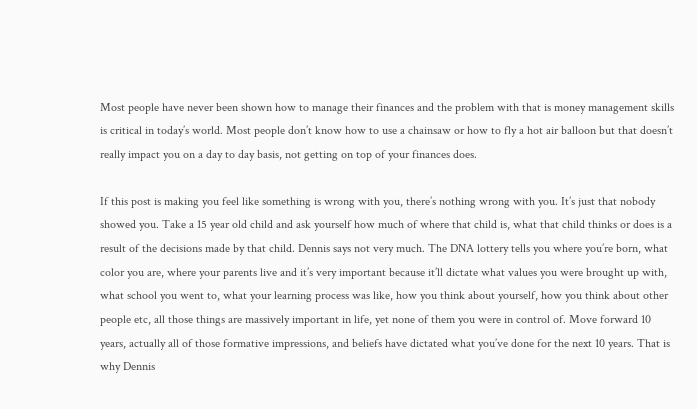Most people have never been shown how to manage their finances and the problem with that is money management skills is critical in today’s world. Most people don’t know how to use a chainsaw or how to fly a hot air balloon but that doesn’t really impact you on a day to day basis, not getting on top of your finances does.

If this post is making you feel like something is wrong with you, there’s nothing wrong with you. It’s just that nobody showed you. Take a 15 year old child and ask yourself how much of where that child is, what that child thinks or does is a result of the decisions made by that child. Dennis says not very much. The DNA lottery tells you where you’re born, what color you are, where your parents live and it’s very important because it’ll dictate what values you were brought up with, what school you went to, what your learning process was like, how you think about yourself, how you think about other people etc, all those things are massively important in life, yet none of them you were in control of. Move forward 10 years, actually all of those formative impressions, and beliefs have dictated what you’ve done for the next 10 years. That is why Dennis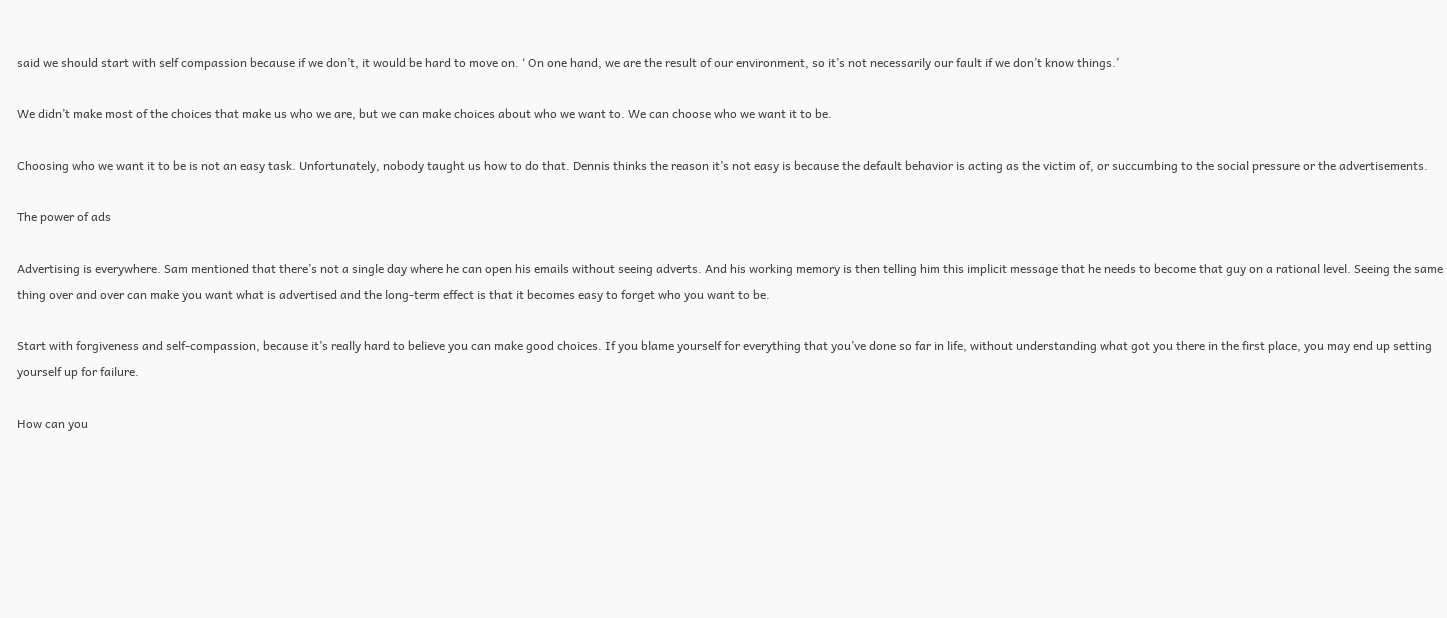said we should start with self compassion because if we don’t, it would be hard to move on. ‘ On one hand, we are the result of our environment, so it’s not necessarily our fault if we don’t know things.’

We didn’t make most of the choices that make us who we are, but we can make choices about who we want to. We can choose who we want it to be.

Choosing who we want it to be is not an easy task. Unfortunately, nobody taught us how to do that. Dennis thinks the reason it’s not easy is because the default behavior is acting as the victim of, or succumbing to the social pressure or the advertisements.

The power of ads

Advertising is everywhere. Sam mentioned that there’s not a single day where he can open his emails without seeing adverts. And his working memory is then telling him this implicit message that he needs to become that guy on a rational level. Seeing the same thing over and over can make you want what is advertised and the long-term effect is that it becomes easy to forget who you want to be.

Start with forgiveness and self-compassion, because it’s really hard to believe you can make good choices. If you blame yourself for everything that you’ve done so far in life, without understanding what got you there in the first place, you may end up setting yourself up for failure.

How can you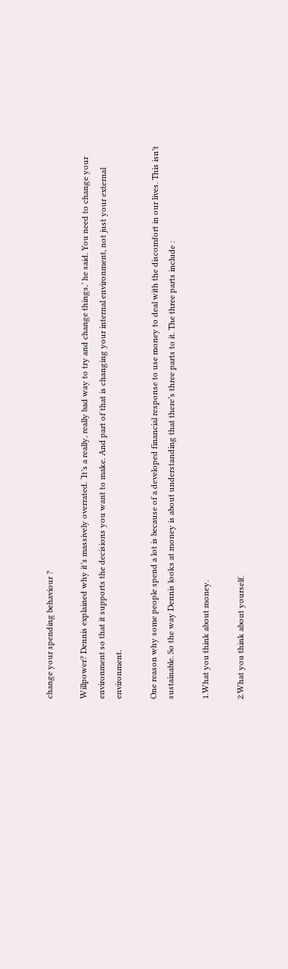change your spending behaviour ?

Willpower? Dennis explained why it’s massively overrated. ‘It’s a really, really bad way to try and change things,’ he said. You need to change your environment so that it supports the decisions you want to make. And part of that is changing your internal environment, not just your external environment.

One reason why some people spend a lot is because of a developed financial response to use money to deal with the discomfort in our lives. This isn’t sustainable. So the way Dennis looks at money is about understanding that there’s three parts to it. The three parts include :

1.What you think about money.

2.What you think about yourself.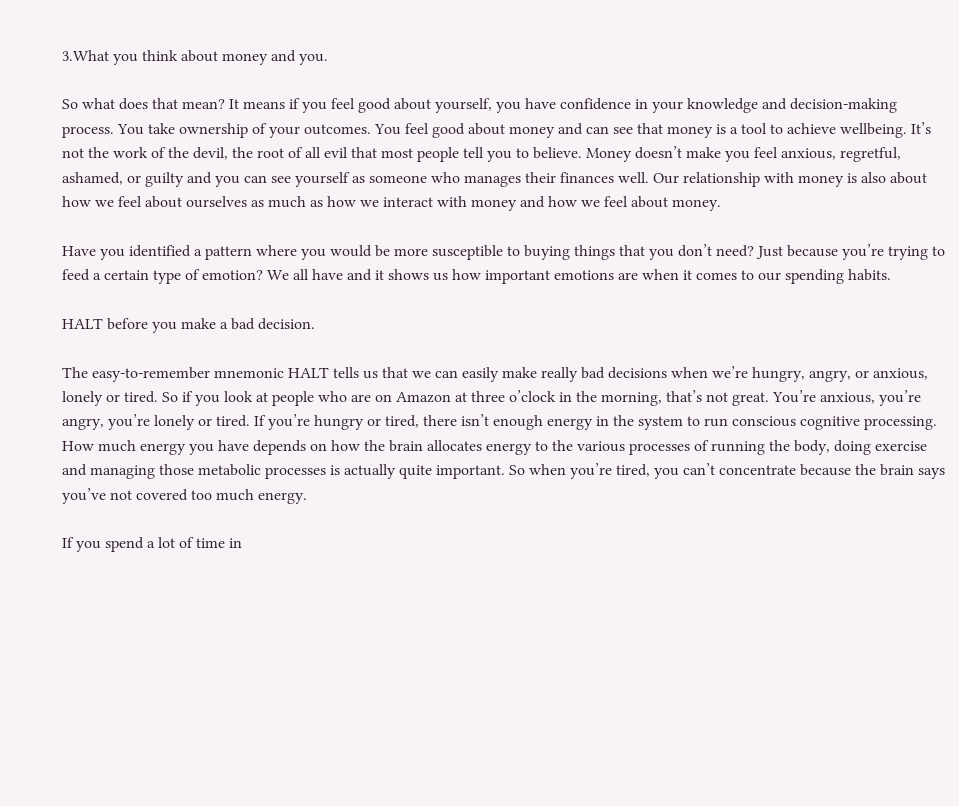3.What you think about money and you.

So what does that mean? It means if you feel good about yourself, you have confidence in your knowledge and decision-making process. You take ownership of your outcomes. You feel good about money and can see that money is a tool to achieve wellbeing. It’s not the work of the devil, the root of all evil that most people tell you to believe. Money doesn’t make you feel anxious, regretful, ashamed, or guilty and you can see yourself as someone who manages their finances well. Our relationship with money is also about how we feel about ourselves as much as how we interact with money and how we feel about money.

Have you identified a pattern where you would be more susceptible to buying things that you don’t need? Just because you’re trying to feed a certain type of emotion? We all have and it shows us how important emotions are when it comes to our spending habits.

HALT before you make a bad decision.

The easy-to-remember mnemonic HALT tells us that we can easily make really bad decisions when we’re hungry, angry, or anxious, lonely or tired. So if you look at people who are on Amazon at three o’clock in the morning, that’s not great. You’re anxious, you’re angry, you’re lonely or tired. If you’re hungry or tired, there isn’t enough energy in the system to run conscious cognitive processing. How much energy you have depends on how the brain allocates energy to the various processes of running the body, doing exercise and managing those metabolic processes is actually quite important. So when you’re tired, you can’t concentrate because the brain says you’ve not covered too much energy.

If you spend a lot of time in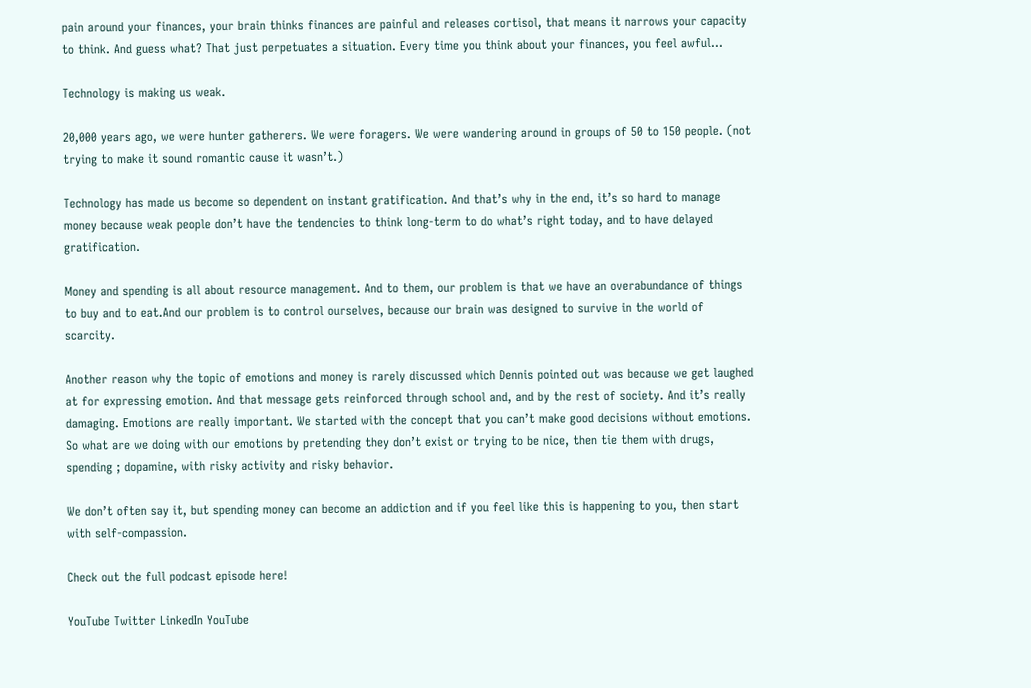pain around your finances, your brain thinks finances are painful and releases cortisol, that means it narrows your capacity to think. And guess what? That just perpetuates a situation. Every time you think about your finances, you feel awful…

Technology is making us weak.

20,000 years ago, we were hunter gatherers. We were foragers. We were wandering around in groups of 50 to 150 people. (not trying to make it sound romantic cause it wasn’t.)

Technology has made us become so dependent on instant gratification. And that’s why in the end, it’s so hard to manage money because weak people don’t have the tendencies to think long-term to do what’s right today, and to have delayed gratification.

Money and spending is all about resource management. And to them, our problem is that we have an overabundance of things to buy and to eat.And our problem is to control ourselves, because our brain was designed to survive in the world of scarcity.

Another reason why the topic of emotions and money is rarely discussed which Dennis pointed out was because we get laughed at for expressing emotion. And that message gets reinforced through school and, and by the rest of society. And it’s really damaging. Emotions are really important. We started with the concept that you can’t make good decisions without emotions. So what are we doing with our emotions by pretending they don’t exist or trying to be nice, then tie them with drugs, spending ; dopamine, with risky activity and risky behavior.

We don’t often say it, but spending money can become an addiction and if you feel like this is happening to you, then start with self-compassion.

Check out the full podcast episode here!

YouTube Twitter LinkedIn YouTube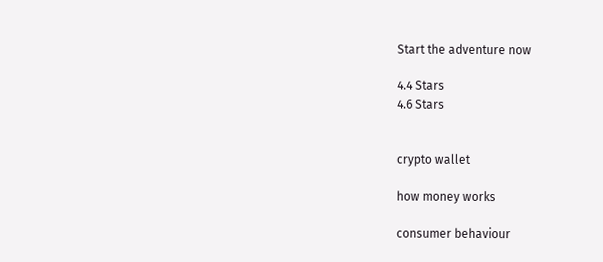Start the adventure now

4.4 Stars
4.6 Stars


crypto wallet

how money works

consumer behaviour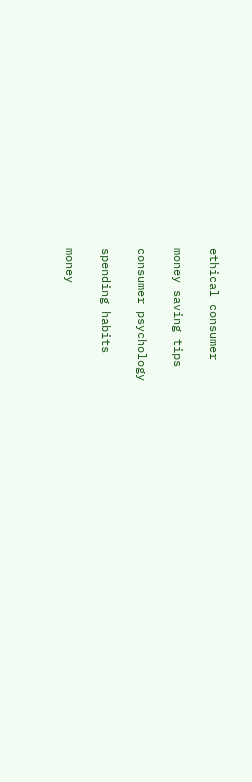ethical consumer

money saving tips

consumer psychology

spending habits

money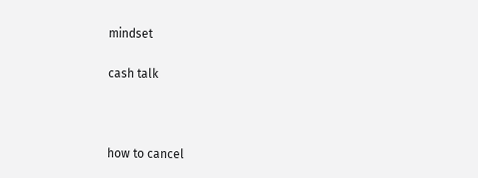mindset

cash talk



how to cancel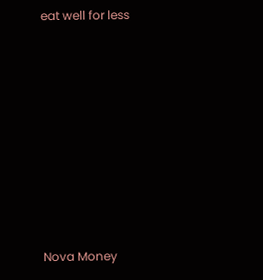eat well for less








Nova Money